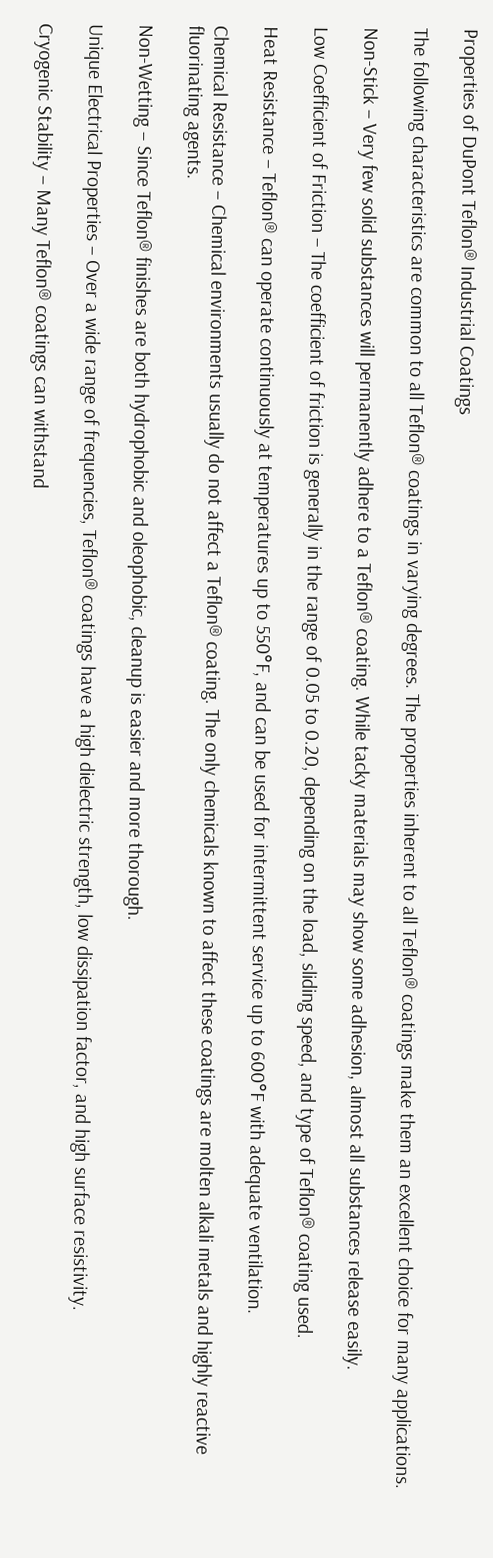Properties of DuPont Teflon® Industrial Coatings

The following characteristics are common to all Teflon® coatings in varying degrees. The properties inherent to all Teflon® coatings make them an excellent choice for many applications.

Non-Stick – Very few solid substances will permanently adhere to a Teflon® coating. While tacky materials may show some adhesion, almost all substances release easily.

Low Coefficient of Friction – The coefficient of friction is generally in the range of 0.05 to 0.20, depending on the load, sliding speed, and type of Teflon® coating used.

Heat Resistance – Teflon® can operate continuously at temperatures up to 550°F, and can be used for intermittent service up to 600°F with adequate ventilation.

Chemical Resistance – Chemical environments usually do not affect a Teflon® coating. The only chemicals known to affect these coatings are molten alkali metals and highly reactive fluorinating agents.

Non-Wetting – Since Teflon® finishes are both hydrophobic and oleophobic, cleanup is easier and more thorough.

Unique Electrical Properties – Over a wide range of frequencies, Teflon® coatings have a high dielectric strength, low dissipation factor, and high surface resistivity.

Cryogenic Stability – Many Teflon® coatings can withstand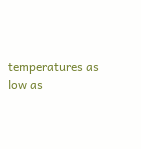temperatures as low as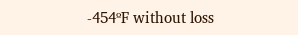-454ºF without loss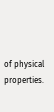of physical properties.